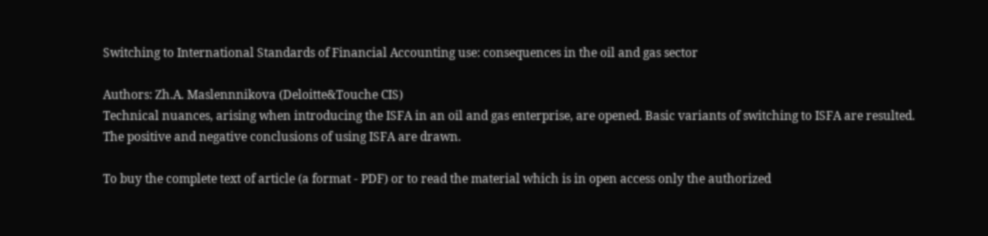Switching to International Standards of Financial Accounting use: consequences in the oil and gas sector

Authors: Zh.A. Maslennnikova (Deloitte&Touche CIS)
Technical nuances, arising when introducing the ISFA in an oil and gas enterprise, are opened. Basic variants of switching to ISFA are resulted. The positive and negative conclusions of using ISFA are drawn.

To buy the complete text of article (a format - PDF) or to read the material which is in open access only the authorized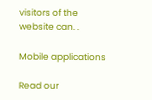visitors of the website can. .

Mobile applications

Read our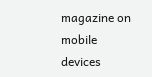magazine on mobile devices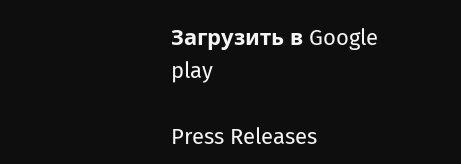Загрузить в Google play

Press Releases